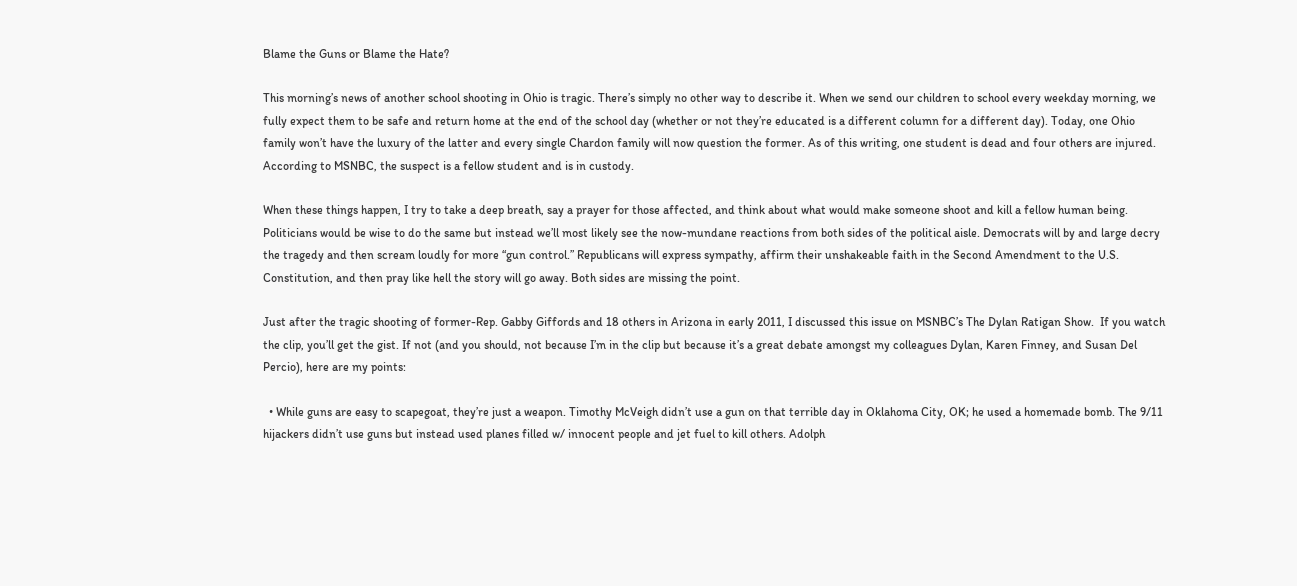Blame the Guns or Blame the Hate?

This morning’s news of another school shooting in Ohio is tragic. There’s simply no other way to describe it. When we send our children to school every weekday morning, we fully expect them to be safe and return home at the end of the school day (whether or not they’re educated is a different column for a different day). Today, one Ohio family won’t have the luxury of the latter and every single Chardon family will now question the former. As of this writing, one student is dead and four others are injured. According to MSNBC, the suspect is a fellow student and is in custody.

When these things happen, I try to take a deep breath, say a prayer for those affected, and think about what would make someone shoot and kill a fellow human being. Politicians would be wise to do the same but instead we’ll most likely see the now-mundane reactions from both sides of the political aisle. Democrats will by and large decry the tragedy and then scream loudly for more “gun control.” Republicans will express sympathy, affirm their unshakeable faith in the Second Amendment to the U.S. Constitution, and then pray like hell the story will go away. Both sides are missing the point.

Just after the tragic shooting of former-Rep. Gabby Giffords and 18 others in Arizona in early 2011, I discussed this issue on MSNBC’s The Dylan Ratigan Show.  If you watch the clip, you’ll get the gist. If not (and you should, not because I’m in the clip but because it’s a great debate amongst my colleagues Dylan, Karen Finney, and Susan Del Percio), here are my points:

  • While guns are easy to scapegoat, they’re just a weapon. Timothy McVeigh didn’t use a gun on that terrible day in Oklahoma City, OK; he used a homemade bomb. The 9/11 hijackers didn’t use guns but instead used planes filled w/ innocent people and jet fuel to kill others. Adolph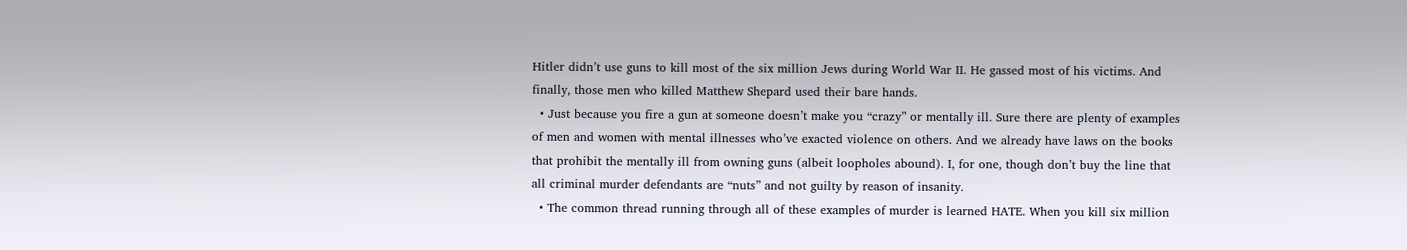Hitler didn’t use guns to kill most of the six million Jews during World War II. He gassed most of his victims. And finally, those men who killed Matthew Shepard used their bare hands.
  • Just because you fire a gun at someone doesn’t make you “crazy” or mentally ill. Sure there are plenty of examples of men and women with mental illnesses who’ve exacted violence on others. And we already have laws on the books that prohibit the mentally ill from owning guns (albeit loopholes abound). I, for one, though don’t buy the line that all criminal murder defendants are “nuts” and not guilty by reason of insanity.
  • The common thread running through all of these examples of murder is learned HATE. When you kill six million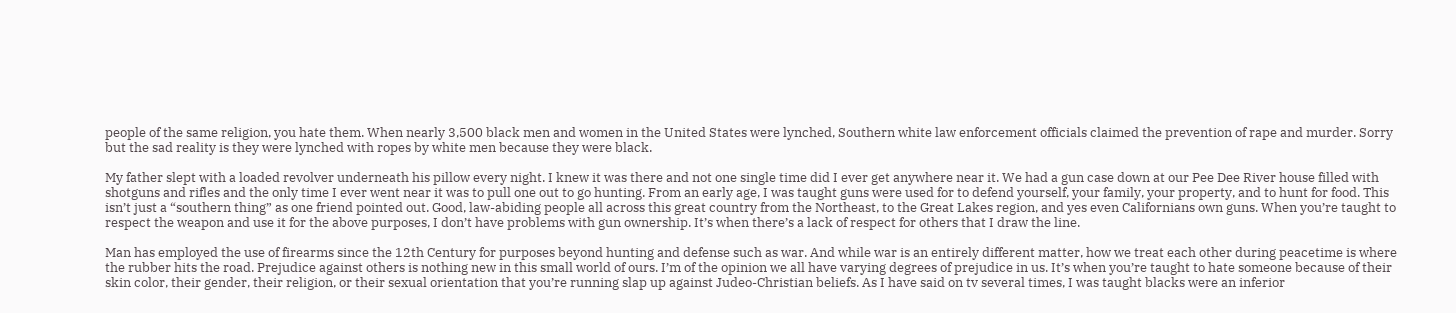people of the same religion, you hate them. When nearly 3,500 black men and women in the United States were lynched, Southern white law enforcement officials claimed the prevention of rape and murder. Sorry but the sad reality is they were lynched with ropes by white men because they were black.

My father slept with a loaded revolver underneath his pillow every night. I knew it was there and not one single time did I ever get anywhere near it. We had a gun case down at our Pee Dee River house filled with shotguns and rifles and the only time I ever went near it was to pull one out to go hunting. From an early age, I was taught guns were used for to defend yourself, your family, your property, and to hunt for food. This isn’t just a “southern thing” as one friend pointed out. Good, law-abiding people all across this great country from the Northeast, to the Great Lakes region, and yes even Californians own guns. When you’re taught to respect the weapon and use it for the above purposes, I don’t have problems with gun ownership. It’s when there’s a lack of respect for others that I draw the line.

Man has employed the use of firearms since the 12th Century for purposes beyond hunting and defense such as war. And while war is an entirely different matter, how we treat each other during peacetime is where the rubber hits the road. Prejudice against others is nothing new in this small world of ours. I’m of the opinion we all have varying degrees of prejudice in us. It’s when you’re taught to hate someone because of their skin color, their gender, their religion, or their sexual orientation that you’re running slap up against Judeo-Christian beliefs. As I have said on tv several times, I was taught blacks were an inferior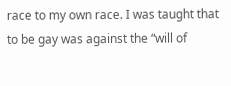race to my own race. I was taught that to be gay was against the “will of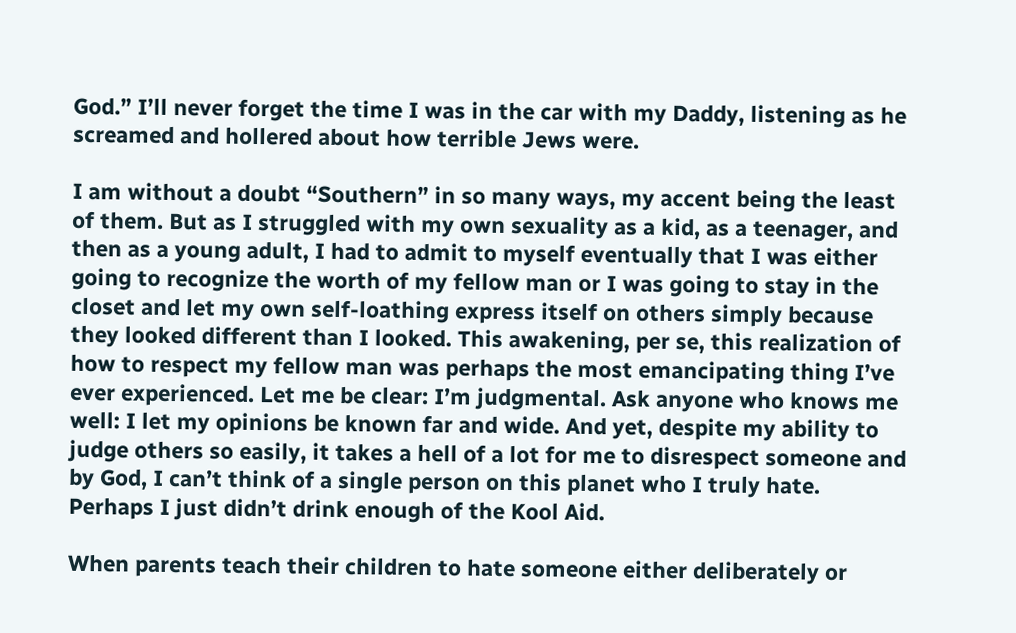God.” I’ll never forget the time I was in the car with my Daddy, listening as he screamed and hollered about how terrible Jews were.

I am without a doubt “Southern” in so many ways, my accent being the least of them. But as I struggled with my own sexuality as a kid, as a teenager, and then as a young adult, I had to admit to myself eventually that I was either going to recognize the worth of my fellow man or I was going to stay in the closet and let my own self-loathing express itself on others simply because they looked different than I looked. This awakening, per se, this realization of how to respect my fellow man was perhaps the most emancipating thing I’ve ever experienced. Let me be clear: I’m judgmental. Ask anyone who knows me well: I let my opinions be known far and wide. And yet, despite my ability to judge others so easily, it takes a hell of a lot for me to disrespect someone and by God, I can’t think of a single person on this planet who I truly hate. Perhaps I just didn’t drink enough of the Kool Aid.

When parents teach their children to hate someone either deliberately or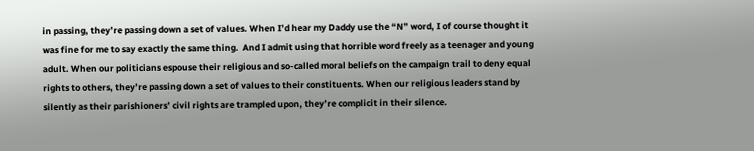in passing, they’re passing down a set of values. When I’d hear my Daddy use the “N” word, I of course thought it was fine for me to say exactly the same thing.  And I admit using that horrible word freely as a teenager and young adult. When our politicians espouse their religious and so-called moral beliefs on the campaign trail to deny equal rights to others, they’re passing down a set of values to their constituents. When our religious leaders stand by silently as their parishioners’ civil rights are trampled upon, they’re complicit in their silence.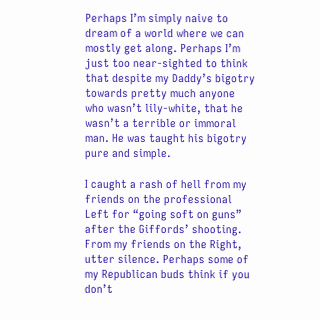Perhaps I’m simply naive to dream of a world where we can mostly get along. Perhaps I’m just too near-sighted to think that despite my Daddy’s bigotry towards pretty much anyone who wasn’t lily-white, that he wasn’t a terrible or immoral man. He was taught his bigotry pure and simple.

I caught a rash of hell from my friends on the professional Left for “going soft on guns” after the Giffords’ shooting. From my friends on the Right, utter silence. Perhaps some of my Republican buds think if you don’t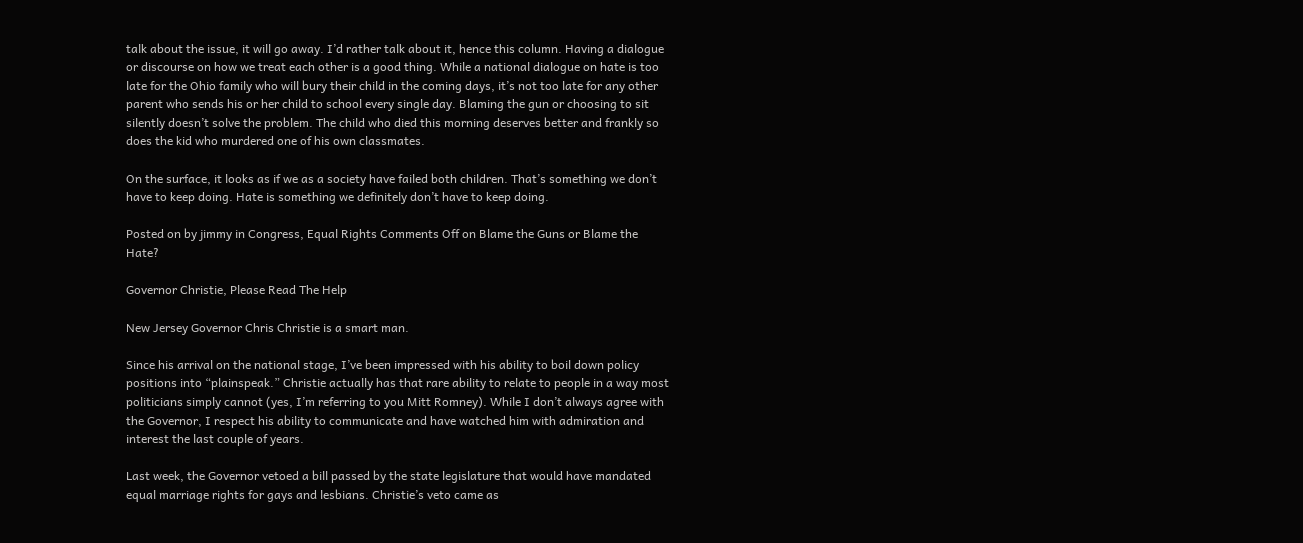talk about the issue, it will go away. I’d rather talk about it, hence this column. Having a dialogue or discourse on how we treat each other is a good thing. While a national dialogue on hate is too late for the Ohio family who will bury their child in the coming days, it’s not too late for any other parent who sends his or her child to school every single day. Blaming the gun or choosing to sit silently doesn’t solve the problem. The child who died this morning deserves better and frankly so does the kid who murdered one of his own classmates.

On the surface, it looks as if we as a society have failed both children. That’s something we don’t have to keep doing. Hate is something we definitely don’t have to keep doing.

Posted on by jimmy in Congress, Equal Rights Comments Off on Blame the Guns or Blame the Hate?

Governor Christie, Please Read The Help

New Jersey Governor Chris Christie is a smart man.

Since his arrival on the national stage, I’ve been impressed with his ability to boil down policy positions into “plainspeak.” Christie actually has that rare ability to relate to people in a way most politicians simply cannot (yes, I’m referring to you Mitt Romney). While I don’t always agree with the Governor, I respect his ability to communicate and have watched him with admiration and interest the last couple of years.

Last week, the Governor vetoed a bill passed by the state legislature that would have mandated equal marriage rights for gays and lesbians. Christie’s veto came as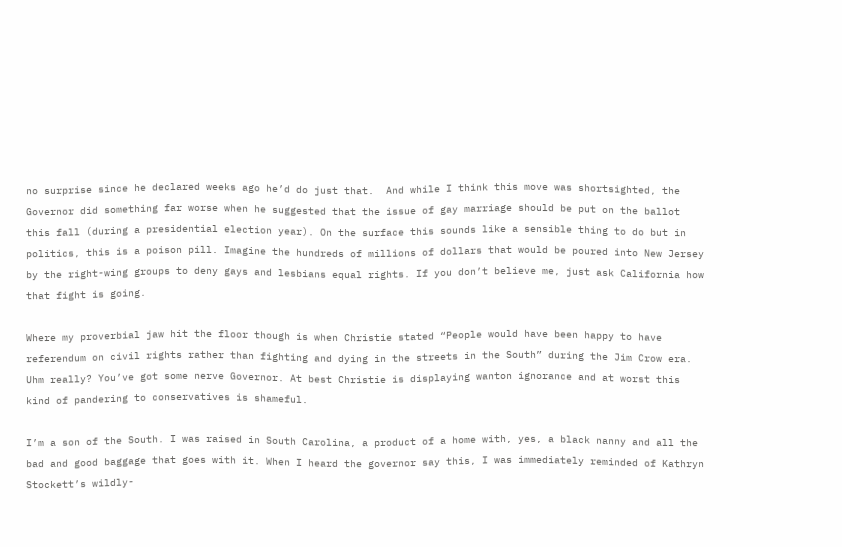no surprise since he declared weeks ago he’d do just that.  And while I think this move was shortsighted, the Governor did something far worse when he suggested that the issue of gay marriage should be put on the ballot this fall (during a presidential election year). On the surface this sounds like a sensible thing to do but in politics, this is a poison pill. Imagine the hundreds of millions of dollars that would be poured into New Jersey by the right-wing groups to deny gays and lesbians equal rights. If you don’t believe me, just ask California how that fight is going.

Where my proverbial jaw hit the floor though is when Christie stated “People would have been happy to have referendum on civil rights rather than fighting and dying in the streets in the South” during the Jim Crow era. Uhm really? You’ve got some nerve Governor. At best Christie is displaying wanton ignorance and at worst this kind of pandering to conservatives is shameful.

I’m a son of the South. I was raised in South Carolina, a product of a home with, yes, a black nanny and all the bad and good baggage that goes with it. When I heard the governor say this, I was immediately reminded of Kathryn Stockett’s wildly-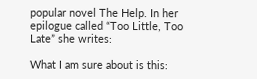popular novel The Help. In her epilogue called “Too Little, Too Late” she writes:

What I am sure about is this: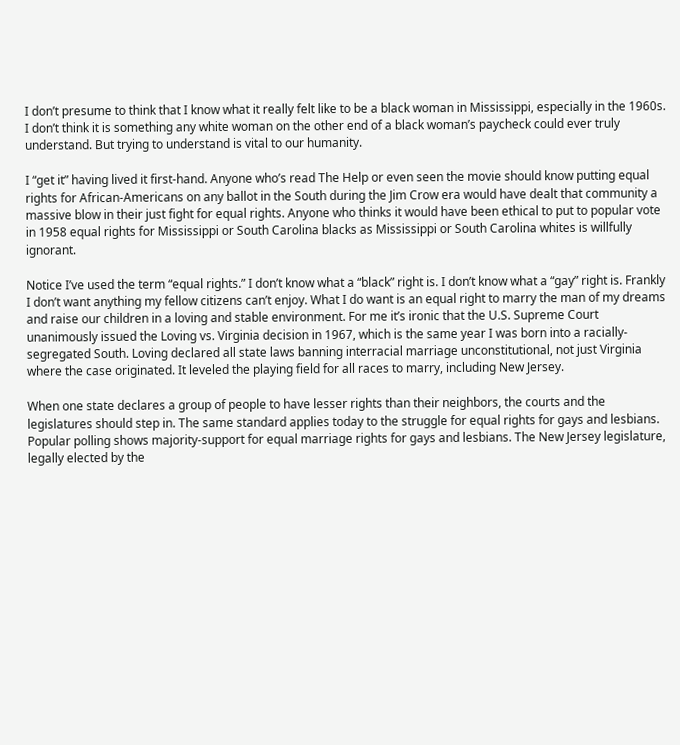I don’t presume to think that I know what it really felt like to be a black woman in Mississippi, especially in the 1960s. I don’t think it is something any white woman on the other end of a black woman’s paycheck could ever truly understand. But trying to understand is vital to our humanity.

I “get it” having lived it first-hand. Anyone who’s read The Help or even seen the movie should know putting equal rights for African-Americans on any ballot in the South during the Jim Crow era would have dealt that community a massive blow in their just fight for equal rights. Anyone who thinks it would have been ethical to put to popular vote in 1958 equal rights for Mississippi or South Carolina blacks as Mississippi or South Carolina whites is willfully ignorant.

Notice I’ve used the term “equal rights.” I don’t know what a “black” right is. I don’t know what a “gay” right is. Frankly I don’t want anything my fellow citizens can’t enjoy. What I do want is an equal right to marry the man of my dreams and raise our children in a loving and stable environment. For me it’s ironic that the U.S. Supreme Court unanimously issued the Loving vs. Virginia decision in 1967, which is the same year I was born into a racially-segregated South. Loving declared all state laws banning interracial marriage unconstitutional, not just Virginia where the case originated. It leveled the playing field for all races to marry, including New Jersey.

When one state declares a group of people to have lesser rights than their neighbors, the courts and the legislatures should step in. The same standard applies today to the struggle for equal rights for gays and lesbians. Popular polling shows majority-support for equal marriage rights for gays and lesbians. The New Jersey legislature, legally elected by the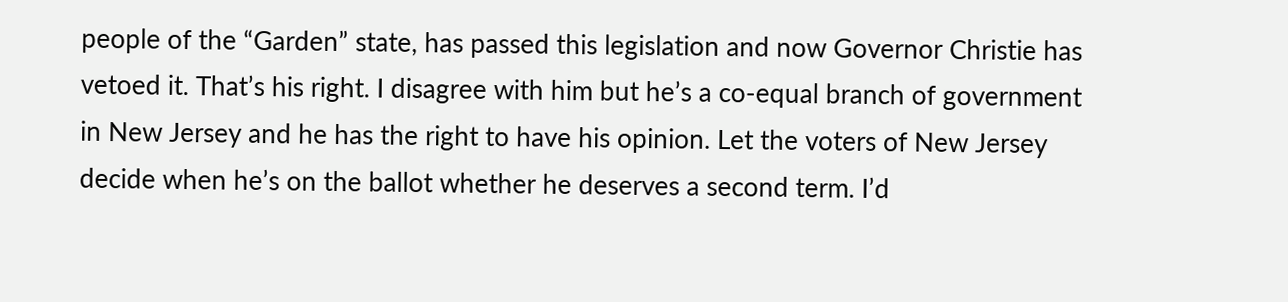people of the “Garden” state, has passed this legislation and now Governor Christie has vetoed it. That’s his right. I disagree with him but he’s a co-equal branch of government in New Jersey and he has the right to have his opinion. Let the voters of New Jersey decide when he’s on the ballot whether he deserves a second term. I’d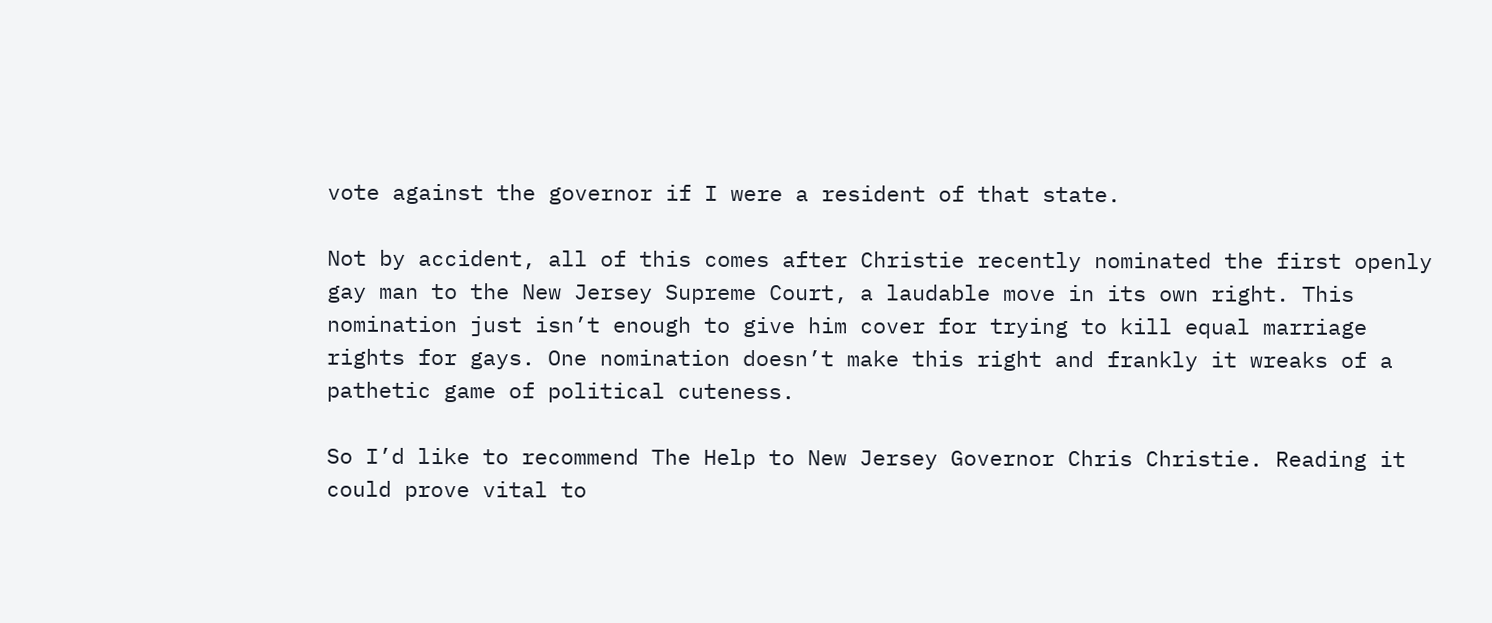vote against the governor if I were a resident of that state.

Not by accident, all of this comes after Christie recently nominated the first openly gay man to the New Jersey Supreme Court, a laudable move in its own right. This nomination just isn’t enough to give him cover for trying to kill equal marriage rights for gays. One nomination doesn’t make this right and frankly it wreaks of a pathetic game of political cuteness.

So I’d like to recommend The Help to New Jersey Governor Chris Christie. Reading it could prove vital to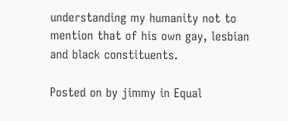understanding my humanity not to mention that of his own gay, lesbian and black constituents.

Posted on by jimmy in Equal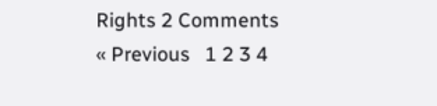Rights 2 Comments
« Previous   1 2 3 4